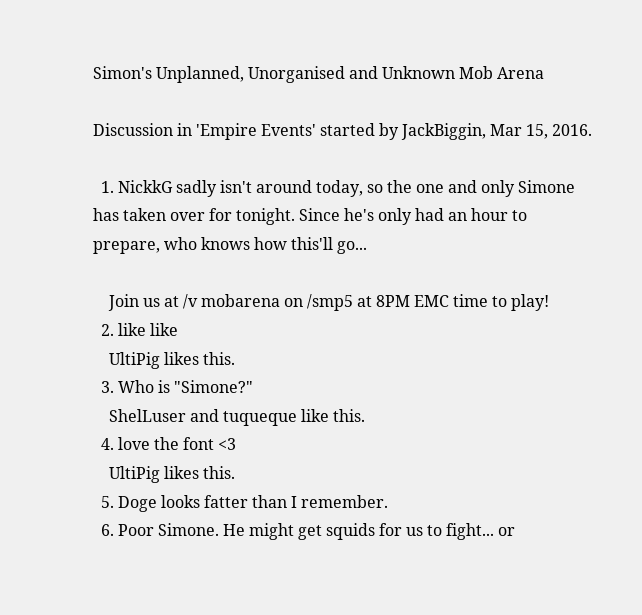Simon's Unplanned, Unorganised and Unknown Mob Arena

Discussion in 'Empire Events' started by JackBiggin, Mar 15, 2016.

  1. NickkG sadly isn't around today, so the one and only Simone has taken over for tonight. Since he's only had an hour to prepare, who knows how this'll go...

    Join us at /v mobarena on /smp5 at 8PM EMC time to play!
  2. like like
    UltiPig likes this.
  3. Who is "Simone?"
    ShelLuser and tuqueque like this.
  4. love the font <3
    UltiPig likes this.
  5. Doge looks fatter than I remember.
  6. Poor Simone. He might get squids for us to fight... or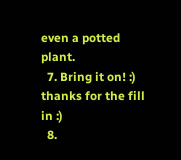even a potted plant.
  7. Bring it on! :) thanks for the fill in :)
  8.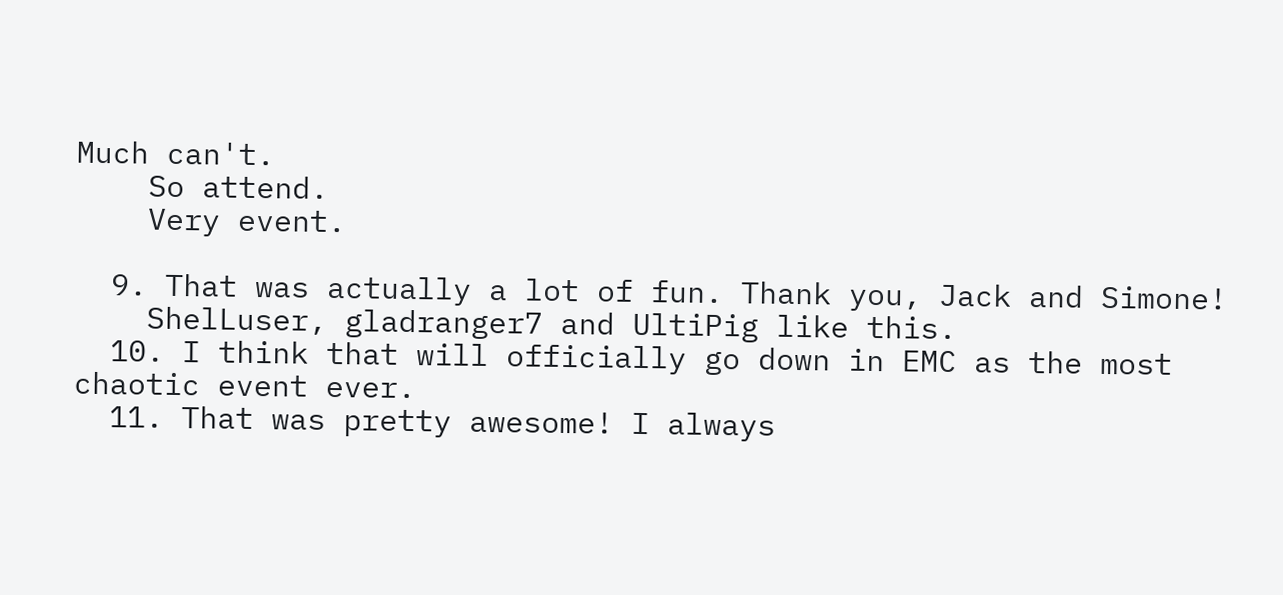Much can't.
    So attend.
    Very event.

  9. That was actually a lot of fun. Thank you, Jack and Simone!
    ShelLuser, gladranger7 and UltiPig like this.
  10. I think that will officially go down in EMC as the most chaotic event ever.
  11. That was pretty awesome! I always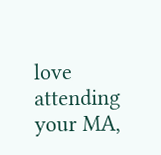love attending your MA,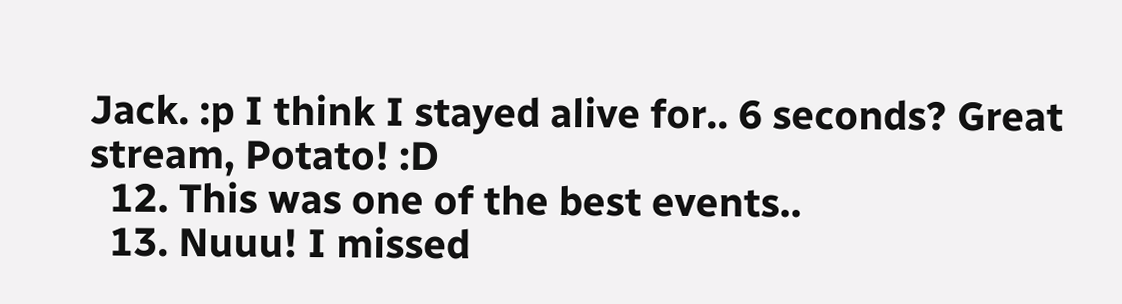Jack. :p I think I stayed alive for.. 6 seconds? Great stream, Potato! :D
  12. This was one of the best events..
  13. Nuuu! I missed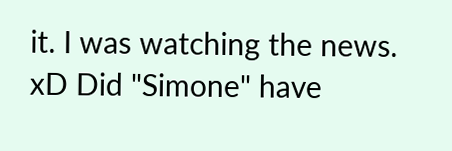it. I was watching the news. xD Did "Simone" have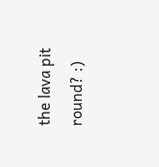the lava pit round? :)